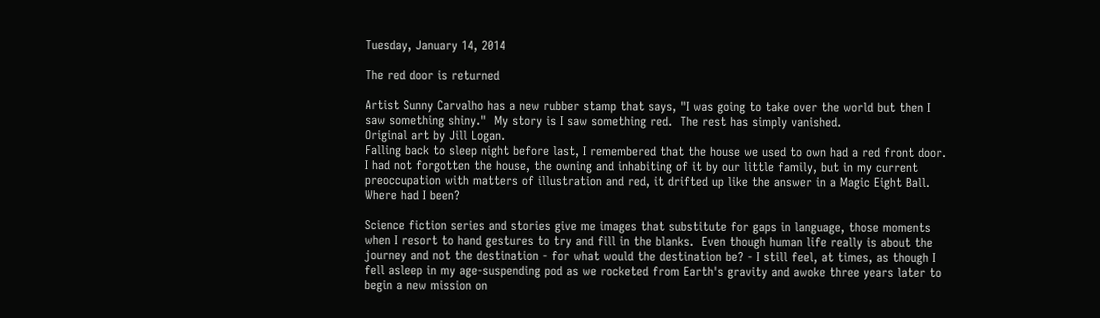Tuesday, January 14, 2014

The red door is returned

Artist Sunny Carvalho has a new rubber stamp that says, "I was going to take over the world but then I saw something shiny."  My story is I saw something red.  The rest has simply vanished.
Original art by Jill Logan.
Falling back to sleep night before last, I remembered that the house we used to own had a red front door.  I had not forgotten the house, the owning and inhabiting of it by our little family, but in my current preoccupation with matters of illustration and red, it drifted up like the answer in a Magic Eight Ball.  Where had I been?

Science fiction series and stories give me images that substitute for gaps in language, those moments when I resort to hand gestures to try and fill in the blanks.  Even though human life really is about the journey and not the destination - for what would the destination be? - I still feel, at times, as though I fell asleep in my age-suspending pod as we rocketed from Earth's gravity and awoke three years later to begin a new mission on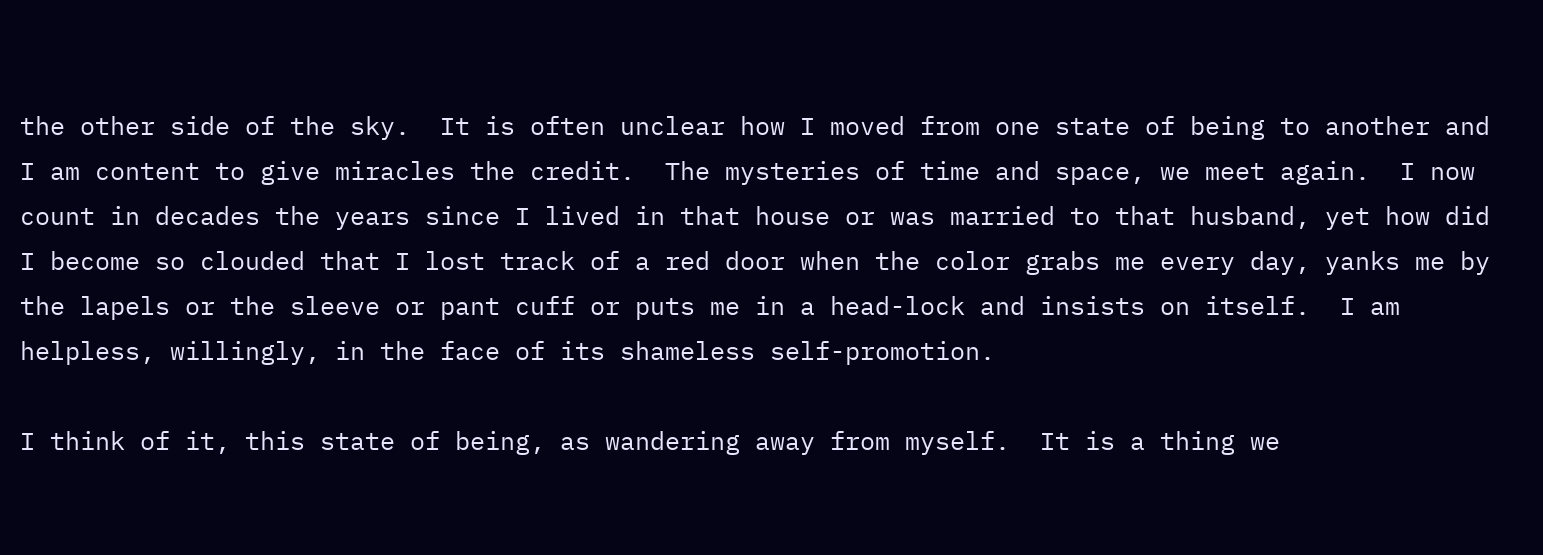the other side of the sky.  It is often unclear how I moved from one state of being to another and I am content to give miracles the credit.  The mysteries of time and space, we meet again.  I now count in decades the years since I lived in that house or was married to that husband, yet how did I become so clouded that I lost track of a red door when the color grabs me every day, yanks me by the lapels or the sleeve or pant cuff or puts me in a head-lock and insists on itself.  I am helpless, willingly, in the face of its shameless self-promotion.

I think of it, this state of being, as wandering away from myself.  It is a thing we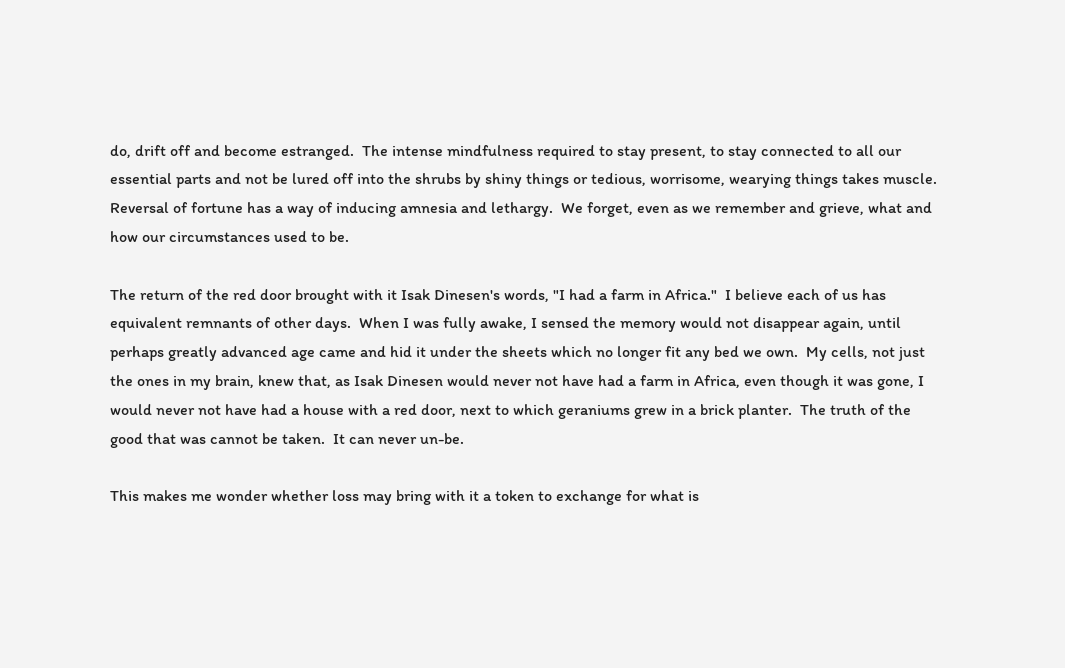do, drift off and become estranged.  The intense mindfulness required to stay present, to stay connected to all our essential parts and not be lured off into the shrubs by shiny things or tedious, worrisome, wearying things takes muscle.  Reversal of fortune has a way of inducing amnesia and lethargy.  We forget, even as we remember and grieve, what and how our circumstances used to be.

The return of the red door brought with it Isak Dinesen's words, "I had a farm in Africa."  I believe each of us has equivalent remnants of other days.  When I was fully awake, I sensed the memory would not disappear again, until perhaps greatly advanced age came and hid it under the sheets which no longer fit any bed we own.  My cells, not just the ones in my brain, knew that, as Isak Dinesen would never not have had a farm in Africa, even though it was gone, I would never not have had a house with a red door, next to which geraniums grew in a brick planter.  The truth of the good that was cannot be taken.  It can never un-be.

This makes me wonder whether loss may bring with it a token to exchange for what is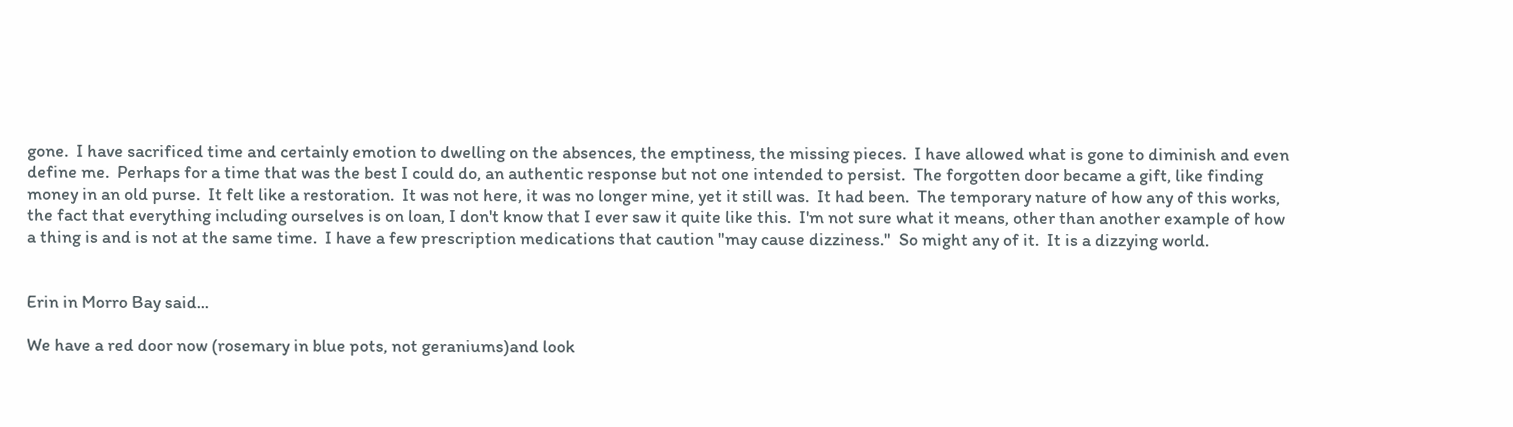gone.  I have sacrificed time and certainly emotion to dwelling on the absences, the emptiness, the missing pieces.  I have allowed what is gone to diminish and even define me.  Perhaps for a time that was the best I could do, an authentic response but not one intended to persist.  The forgotten door became a gift, like finding money in an old purse.  It felt like a restoration.  It was not here, it was no longer mine, yet it still was.  It had been.  The temporary nature of how any of this works, the fact that everything including ourselves is on loan, I don't know that I ever saw it quite like this.  I'm not sure what it means, other than another example of how a thing is and is not at the same time.  I have a few prescription medications that caution "may cause dizziness."  So might any of it.  It is a dizzying world.


Erin in Morro Bay said...

We have a red door now (rosemary in blue pots, not geraniums)and look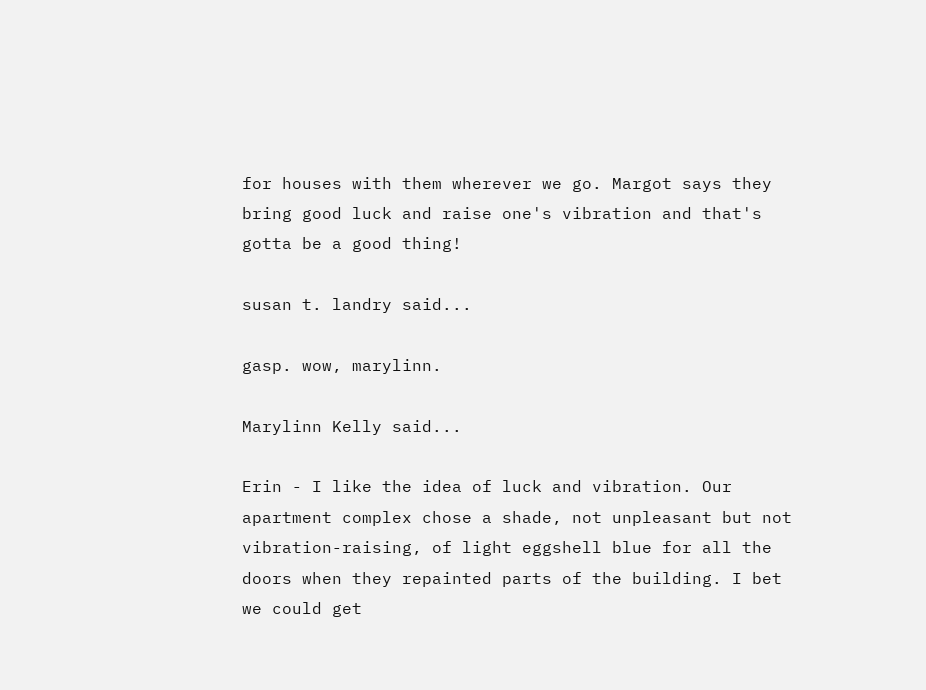for houses with them wherever we go. Margot says they bring good luck and raise one's vibration and that's gotta be a good thing!

susan t. landry said...

gasp. wow, marylinn.

Marylinn Kelly said...

Erin - I like the idea of luck and vibration. Our apartment complex chose a shade, not unpleasant but not vibration-raising, of light eggshell blue for all the doors when they repainted parts of the building. I bet we could get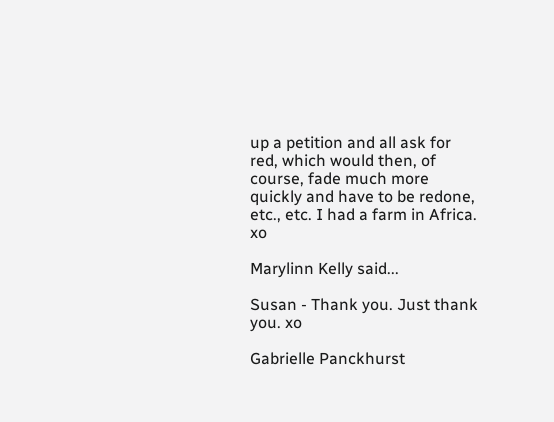up a petition and all ask for red, which would then, of course, fade much more quickly and have to be redone, etc., etc. I had a farm in Africa. xo

Marylinn Kelly said...

Susan - Thank you. Just thank you. xo

Gabrielle Panckhurst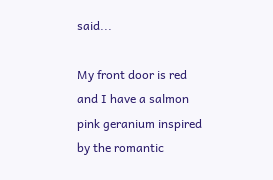said...

My front door is red and I have a salmon pink geranium inspired by the romantic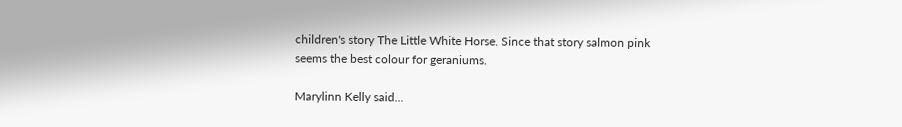children's story The Little White Horse. Since that story salmon pink seems the best colour for geraniums.

Marylinn Kelly said...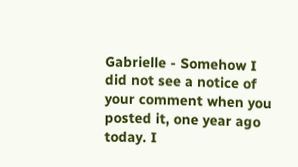Gabrielle - Somehow I did not see a notice of your comment when you posted it, one year ago today. I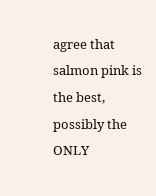agree that salmon pink is the best, possibly the ONLY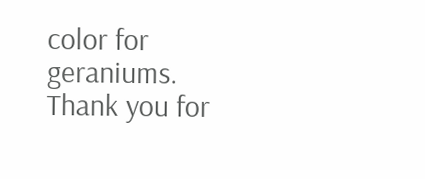color for geraniums. Thank you for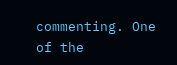commenting. One of the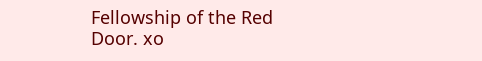Fellowship of the Red Door. xo